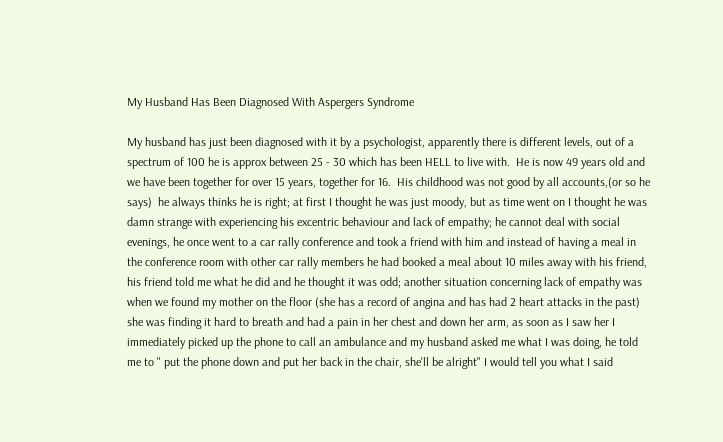My Husband Has Been Diagnosed With Aspergers Syndrome

My husband has just been diagnosed with it by a psychologist, apparently there is different levels, out of a spectrum of 100 he is approx between 25 - 30 which has been HELL to live with.  He is now 49 years old and we have been together for over 15 years, together for 16.  His childhood was not good by all accounts,(or so he says)  he always thinks he is right; at first I thought he was just moody, but as time went on I thought he was damn strange with experiencing his excentric behaviour and lack of empathy; he cannot deal with social evenings, he once went to a car rally conference and took a friend with him and instead of having a meal in the conference room with other car rally members he had booked a meal about 10 miles away with his friend, his friend told me what he did and he thought it was odd; another situation concerning lack of empathy was when we found my mother on the floor (she has a record of angina and has had 2 heart attacks in the past) she was finding it hard to breath and had a pain in her chest and down her arm, as soon as I saw her I immediately picked up the phone to call an ambulance and my husband asked me what I was doing, he told me to " put the phone down and put her back in the chair, she'll be alright" I would tell you what I said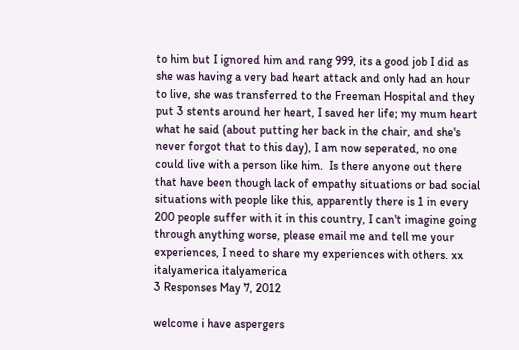to him but I ignored him and rang 999, its a good job I did as she was having a very bad heart attack and only had an hour to live, she was transferred to the Freeman Hospital and they put 3 stents around her heart, I saved her life; my mum heart what he said (about putting her back in the chair, and she's never forgot that to this day), I am now seperated, no one could live with a person like him.  Is there anyone out there that have been though lack of empathy situations or bad social situations with people like this, apparently there is 1 in every 200 people suffer with it in this country, I can't imagine going through anything worse, please email me and tell me your experiences, I need to share my experiences with others. xx
italyamerica italyamerica
3 Responses May 7, 2012

welcome i have aspergers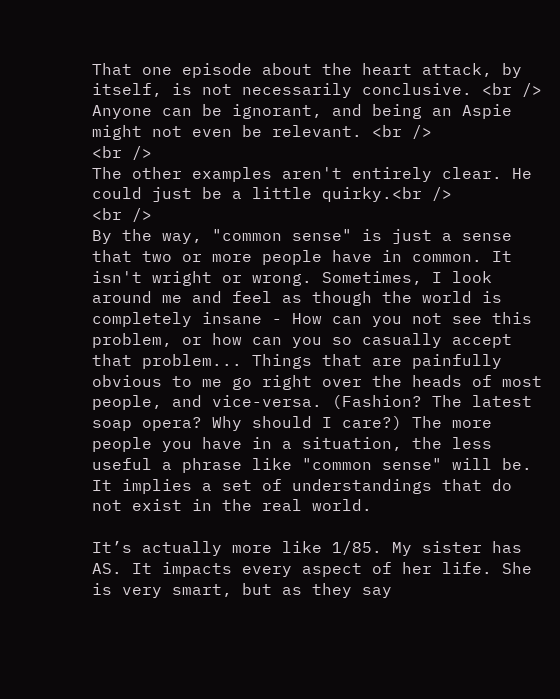That one episode about the heart attack, by itself, is not necessarily conclusive. <br />
Anyone can be ignorant, and being an Aspie might not even be relevant. <br />
<br />
The other examples aren't entirely clear. He could just be a little quirky.<br />
<br />
By the way, "common sense" is just a sense that two or more people have in common. It isn't wright or wrong. Sometimes, I look around me and feel as though the world is completely insane - How can you not see this problem, or how can you so casually accept that problem... Things that are painfully obvious to me go right over the heads of most people, and vice-versa. (Fashion? The latest soap opera? Why should I care?) The more people you have in a situation, the less useful a phrase like "common sense" will be. It implies a set of understandings that do not exist in the real world.

It’s actually more like 1/85. My sister has AS. It impacts every aspect of her life. She is very smart, but as they say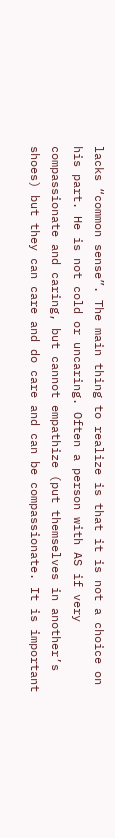lacks “common sense”. The main thing to realize is that it is not a choice on his part. He is not cold or uncaring. Often a person with AS if very compassionate and caring, but cannot empathize (put themselves in another’s shoes) but they can care and do care and can be compassionate. It is important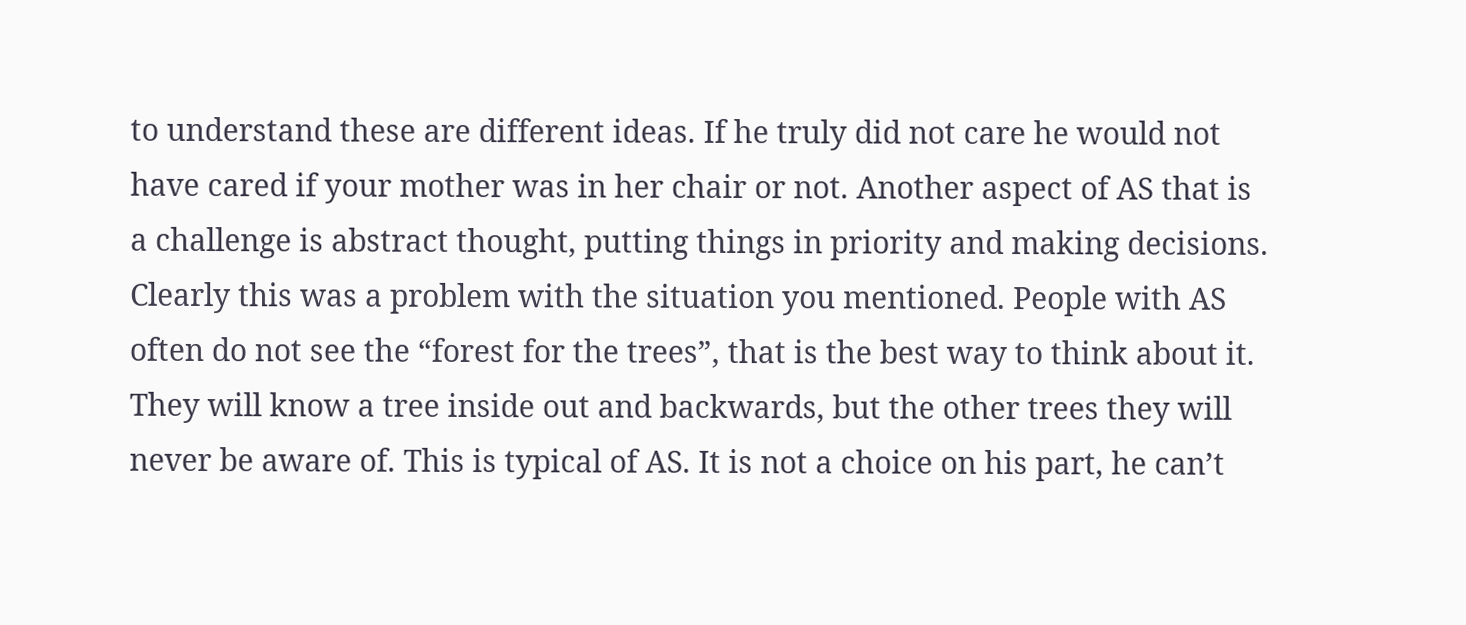to understand these are different ideas. If he truly did not care he would not have cared if your mother was in her chair or not. Another aspect of AS that is a challenge is abstract thought, putting things in priority and making decisions. Clearly this was a problem with the situation you mentioned. People with AS often do not see the “forest for the trees”, that is the best way to think about it. They will know a tree inside out and backwards, but the other trees they will never be aware of. This is typical of AS. It is not a choice on his part, he can’t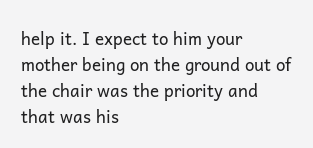help it. I expect to him your mother being on the ground out of the chair was the priority and that was his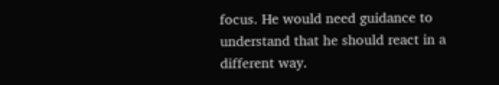focus. He would need guidance to understand that he should react in a different way.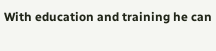With education and training he can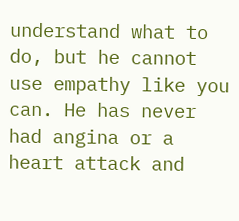understand what to do, but he cannot use empathy like you can. He has never had angina or a heart attack and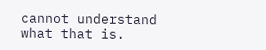cannot understand what that is.